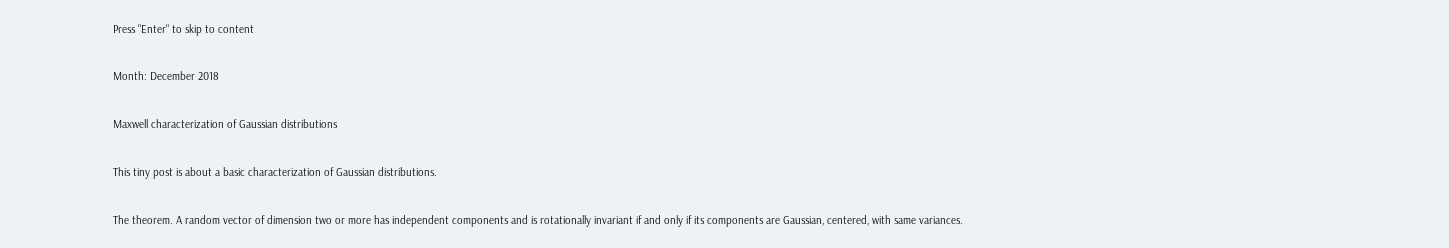Press "Enter" to skip to content

Month: December 2018

Maxwell characterization of Gaussian distributions

This tiny post is about a basic characterization of Gaussian distributions.

The theorem. A random vector of dimension two or more has independent components and is rotationally invariant if and only if its components are Gaussian, centered, with same variances.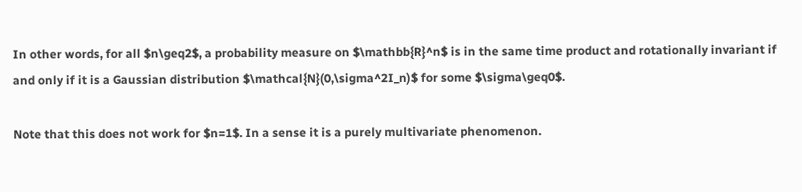In other words, for all $n\geq2$, a probability measure on $\mathbb{R}^n$ is in the same time product and rotationally invariant if and only if it is a Gaussian distribution $\mathcal{N}(0,\sigma^2I_n)$ for some $\sigma\geq0$.

Note that this does not work for $n=1$. In a sense it is a purely multivariate phenomenon.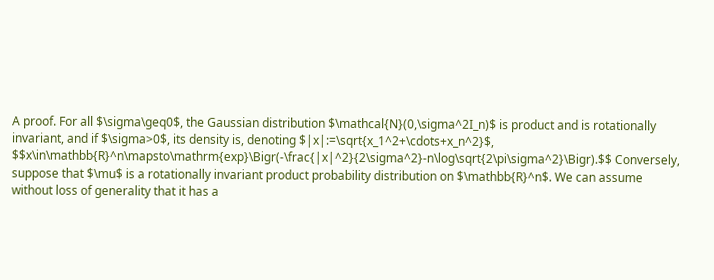A proof. For all $\sigma\geq0$, the Gaussian distribution $\mathcal{N}(0,\sigma^2I_n)$ is product and is rotationally invariant, and if $\sigma>0$, its density is, denoting $|x|:=\sqrt{x_1^2+\cdots+x_n^2}$, $$x\in\mathbb{R}^n\mapsto\mathrm{exp}\Bigr(-\frac{|x|^2}{2\sigma^2}-n\log\sqrt{2\pi\sigma^2}\Bigr).$$ Conversely, suppose that $\mu$ is a rotationally invariant product probability distribution on $\mathbb{R}^n$. We can assume without loss of generality that it has a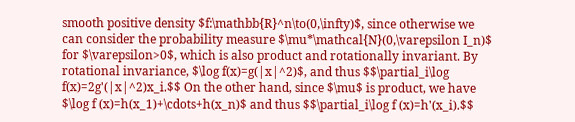smooth positive density $f:\mathbb{R}^n\to(0,\infty)$, since otherwise we can consider the probability measure $\mu*\mathcal{N}(0,\varepsilon I_n)$ for $\varepsilon>0$, which is also product and rotationally invariant. By rotational invariance, $\log f(x)=g(|x|^2)$, and thus $$\partial_i\log f(x)=2g'(|x|^2)x_i.$$ On the other hand, since $\mu$ is product, we have $\log f (x)=h(x_1)+\cdots+h(x_n)$ and thus $$\partial_i\log f (x)=h'(x_i).$$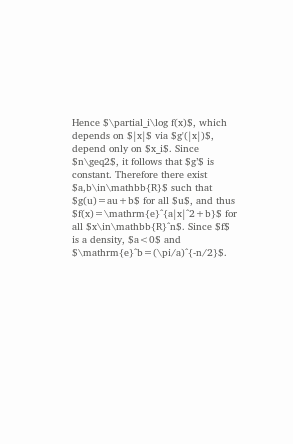Hence $\partial_i\log f(x)$, which depends on $|x|$ via $g'(|x|)$, depend only on $x_i$. Since $n\geq2$, it follows that $g’$ is constant. Therefore there exist $a,b\in\mathbb{R}$ such that $g(u)=au+b$ for all $u$, and thus $f(x)=\mathrm{e}^{a|x|^2+b}$ for all $x\in\mathbb{R}^n$. Since $f$ is a density, $a<0$ and $\mathrm{e}^b=(\pi/a)^{-n/2}$.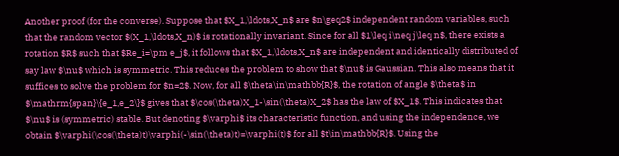Another proof (for the converse). Suppose that $X_1,\ldots,X_n$ are $n\geq2$ independent random variables, such that the random vector $(X_1,\ldots,X_n)$ is rotationally invariant. Since for all $1\leq i\neq j\leq n$, there exists a rotation $R$ such that $Re_i=\pm e_j$, it follows that $X_1,\ldots,X_n$ are independent and identically distributed of say law $\nu$ which is symmetric. This reduces the problem to show that $\nu$ is Gaussian. This also means that it suffices to solve the problem for $n=2$. Now, for all $\theta\in\mathbb{R}$, the rotation of angle $\theta$ in $\mathrm{span}\{e_1,e_2\}$ gives that $\cos(\theta)X_1-\sin(\theta)X_2$ has the law of $X_1$. This indicates that $\nu$ is (symmetric) stable. But denoting $\varphi$ its characteristic function, and using the independence, we obtain $\varphi(\cos(\theta)t)\varphi(-\sin(\theta)t)=\varphi(t)$ for all $t\in\mathbb{R}$. Using the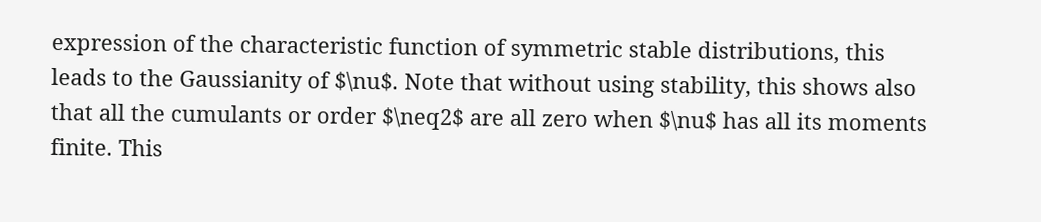expression of the characteristic function of symmetric stable distributions, this leads to the Gaussianity of $\nu$. Note that without using stability, this shows also that all the cumulants or order $\neq2$ are all zero when $\nu$ has all its moments finite. This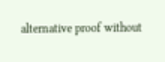alternative proof without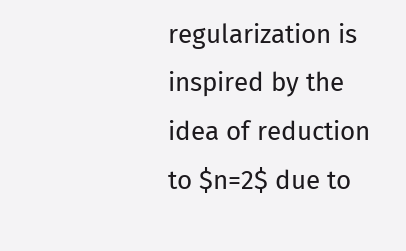regularization is inspired by the idea of reduction to $n=2$ due to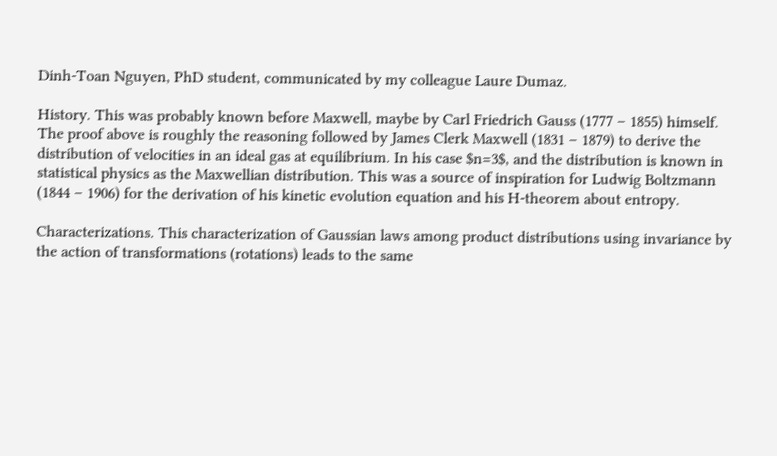Dinh-Toan Nguyen, PhD student, communicated by my colleague Laure Dumaz.

History. This was probably known before Maxwell, maybe by Carl Friedrich Gauss (1777 – 1855) himself. The proof above is roughly the reasoning followed by James Clerk Maxwell (1831 – 1879) to derive the distribution of velocities in an ideal gas at equilibrium. In his case $n=3$, and the distribution is known in statistical physics as the Maxwellian distribution. This was a source of inspiration for Ludwig Boltzmann (1844 – 1906) for the derivation of his kinetic evolution equation and his H-theorem about entropy.

Characterizations. This characterization of Gaussian laws among product distributions using invariance by the action of transformations (rotations) leads to the same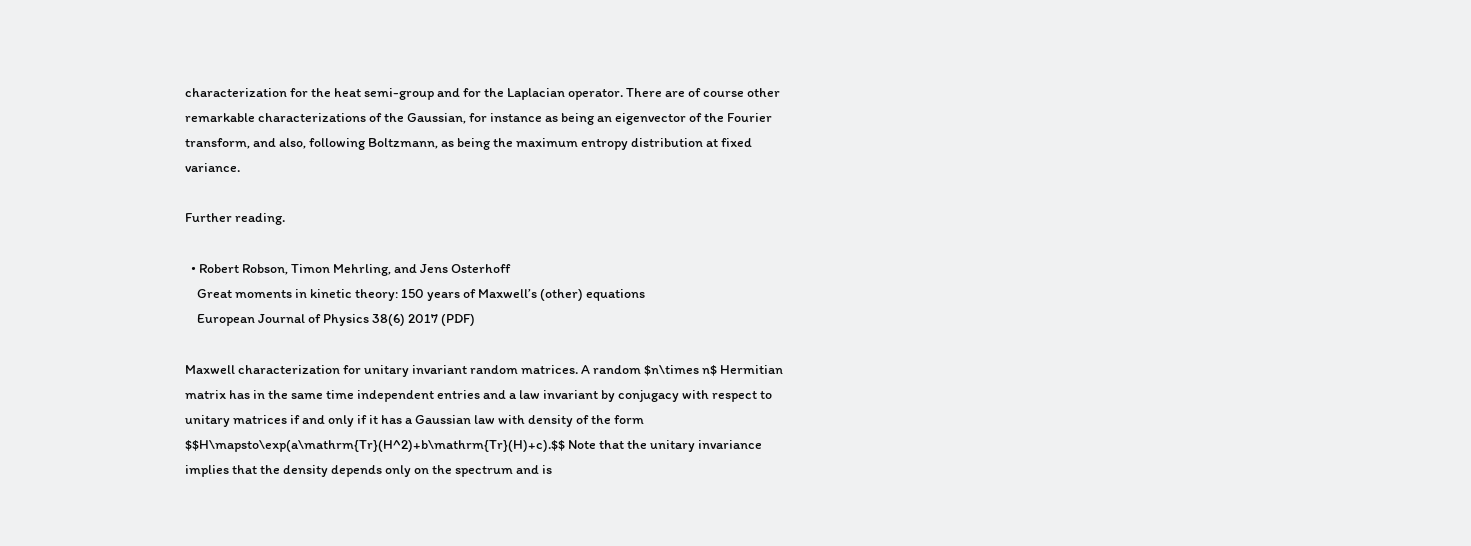characterization for the heat semi-group and for the Laplacian operator. There are of course other remarkable characterizations of the Gaussian, for instance as being an eigenvector of the Fourier transform, and also, following Boltzmann, as being the maximum entropy distribution at fixed variance.

Further reading.

  • Robert Robson, Timon Mehrling, and Jens Osterhoff
    Great moments in kinetic theory: 150 years of Maxwell’s (other) equations
    European Journal of Physics 38(6) 2017 (PDF)

Maxwell characterization for unitary invariant random matrices. A random $n\times n$ Hermitian matrix has in the same time independent entries and a law invariant by conjugacy with respect to unitary matrices if and only if it has a Gaussian law with density of the form $$H\mapsto\exp(a\mathrm{Tr}(H^2)+b\mathrm{Tr}(H)+c).$$ Note that the unitary invariance implies that the density depends only on the spectrum and is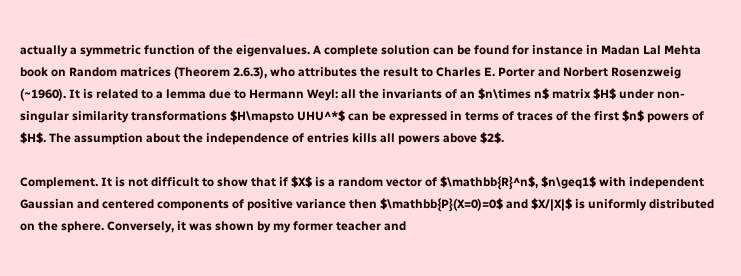actually a symmetric function of the eigenvalues. A complete solution can be found for instance in Madan Lal Mehta book on Random matrices (Theorem 2.6.3), who attributes the result to Charles E. Porter and Norbert Rosenzweig (~1960). It is related to a lemma due to Hermann Weyl: all the invariants of an $n\times n$ matrix $H$ under non-singular similarity transformations $H\mapsto UHU^*$ can be expressed in terms of traces of the first $n$ powers of $H$. The assumption about the independence of entries kills all powers above $2$.

Complement. It is not difficult to show that if $X$ is a random vector of $\mathbb{R}^n$, $n\geq1$ with independent Gaussian and centered components of positive variance then $\mathbb{P}(X=0)=0$ and $X/|X|$ is uniformly distributed on the sphere. Conversely, it was shown by my former teacher and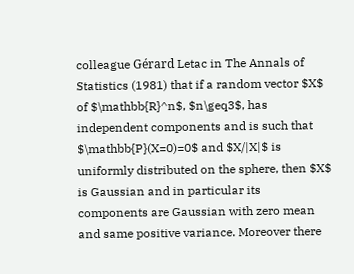colleague Gérard Letac in The Annals of Statistics (1981) that if a random vector $X$ of $\mathbb{R}^n$, $n\geq3$, has independent components and is such that $\mathbb{P}(X=0)=0$ and $X/|X|$ is uniformly distributed on the sphere, then $X$ is Gaussian and in particular its components are Gaussian with zero mean and same positive variance. Moreover there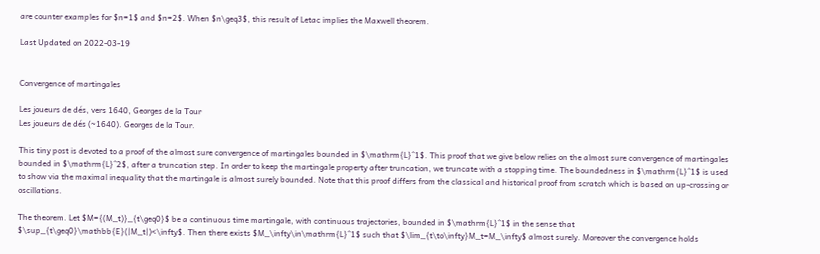are counter examples for $n=1$ and $n=2$. When $n\geq3$, this result of Letac implies the Maxwell theorem.

Last Updated on 2022-03-19


Convergence of martingales

Les joueurs de dés, vers 1640, Georges de la Tour
Les joueurs de dés (~1640). Georges de la Tour.

This tiny post is devoted to a proof of the almost sure convergence of martingales bounded in $\mathrm{L}^1$. This proof that we give below relies on the almost sure convergence of martingales bounded in $\mathrm{L}^2$, after a truncation step. In order to keep the martingale property after truncation, we truncate with a stopping time. The boundedness in $\mathrm{L}^1$ is used to show via the maximal inequality that the martingale is almost surely bounded. Note that this proof differs from the classical and historical proof from scratch which is based on up-crossing or oscillations.

The theorem. Let $M={(M_t)}_{t\geq0}$ be a continuous time martingale, with continuous trajectories, bounded in $\mathrm{L}^1$ in the sense that $\sup_{t\geq0}\mathbb{E}(|M_t|)<\infty$. Then there exists $M_\infty\in\mathrm{L}^1$ such that $\lim_{t\to\infty}M_t=M_\infty$ almost surely. Moreover the convergence holds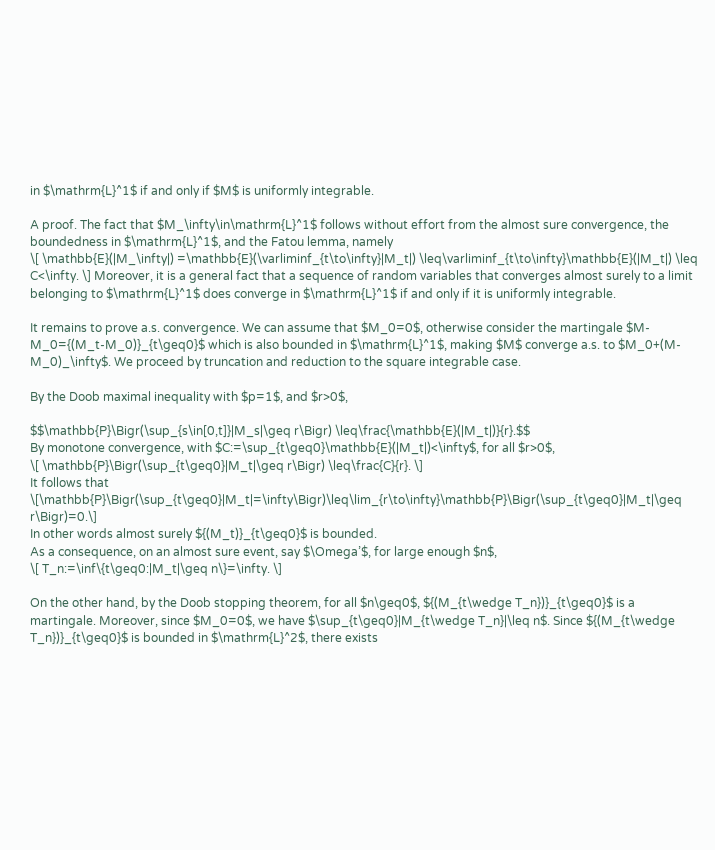in $\mathrm{L}^1$ if and only if $M$ is uniformly integrable.

A proof. The fact that $M_\infty\in\mathrm{L}^1$ follows without effort from the almost sure convergence, the boundedness in $\mathrm{L}^1$, and the Fatou lemma, namely
\[ \mathbb{E}(|M_\infty|) =\mathbb{E}(\varliminf_{t\to\infty}|M_t|) \leq\varliminf_{t\to\infty}\mathbb{E}(|M_t|) \leq C<\infty. \] Moreover, it is a general fact that a sequence of random variables that converges almost surely to a limit belonging to $\mathrm{L}^1$ does converge in $\mathrm{L}^1$ if and only if it is uniformly integrable.

It remains to prove a.s. convergence. We can assume that $M_0=0$, otherwise consider the martingale $M-M_0={(M_t-M_0)}_{t\geq0}$ which is also bounded in $\mathrm{L}^1$, making $M$ converge a.s. to $M_0+(M-M_0)_\infty$. We proceed by truncation and reduction to the square integrable case.

By the Doob maximal inequality with $p=1$, and $r>0$,

$$\mathbb{P}\Bigr(\sup_{s\in[0,t]}|M_s|\geq r\Bigr) \leq\frac{\mathbb{E}(|M_t|)}{r}.$$
By monotone convergence, with $C:=\sup_{t\geq0}\mathbb{E}(|M_t|)<\infty$, for all $r>0$,
\[ \mathbb{P}\Bigr(\sup_{t\geq0}|M_t|\geq r\Bigr) \leq\frac{C}{r}. \]
It follows that \[\mathbb{P}\Bigr(\sup_{t\geq0}|M_t|=\infty\Bigr)\leq\lim_{r\to\infty}\mathbb{P}\Bigr(\sup_{t\geq0}|M_t|\geq r\Bigr)=0.\]
In other words almost surely ${(M_t)}_{t\geq0}$ is bounded.
As a consequence, on an almost sure event, say $\Omega’$, for large enough $n$,
\[ T_n:=\inf\{t\geq0:|M_t|\geq n\}=\infty. \]

On the other hand, by the Doob stopping theorem, for all $n\geq0$, ${(M_{t\wedge T_n})}_{t\geq0}$ is a martingale. Moreover, since $M_0=0$, we have $\sup_{t\geq0}|M_{t\wedge T_n}|\leq n$. Since ${(M_{t\wedge T_n})}_{t\geq0}$ is bounded in $\mathrm{L}^2$, there exists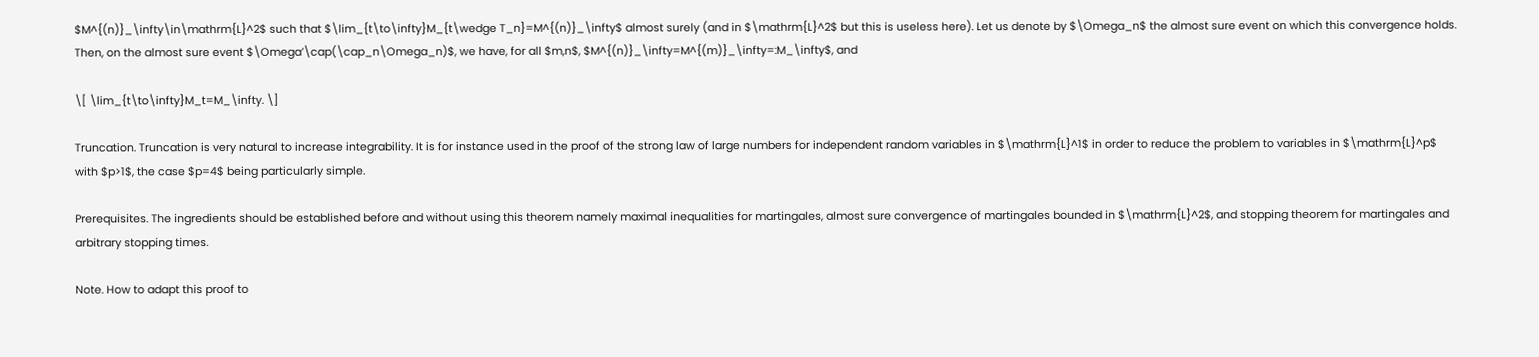$M^{(n)}_\infty\in\mathrm{L}^2$ such that $\lim_{t\to\infty}M_{t\wedge T_n}=M^{(n)}_\infty$ almost surely (and in $\mathrm{L}^2$ but this is useless here). Let us denote by $\Omega_n$ the almost sure event on which this convergence holds. Then, on the almost sure event $\Omega’\cap(\cap_n\Omega_n)$, we have, for all $m,n$, $M^{(n)}_\infty=M^{(m)}_\infty=:M_\infty$, and

\[ \lim_{t\to\infty}M_t=M_\infty. \]

Truncation. Truncation is very natural to increase integrability. It is for instance used in the proof of the strong law of large numbers for independent random variables in $\mathrm{L}^1$ in order to reduce the problem to variables in $\mathrm{L}^p$ with $p>1$, the case $p=4$ being particularly simple.

Prerequisites. The ingredients should be established before and without using this theorem namely maximal inequalities for martingales, almost sure convergence of martingales bounded in $\mathrm{L}^2$, and stopping theorem for martingales and arbitrary stopping times.

Note. How to adapt this proof to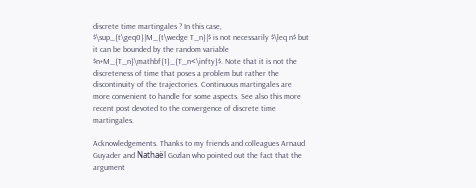discrete time martingales ? In this case, $\sup_{t\geq0}|M_{t\wedge T_n}|$ is not necessarily $\leq n$ but it can be bounded by the random variable $n+M_{T_n}\mathbf{1}_{T_n<\infty}$. Note that it is not the discreteness of time that poses a problem but rather the discontinuity of the trajectories. Continuous martingales are more convenient to handle for some aspects. See also this more recent post devoted to the convergence of discrete time martingales.

Acknowledgements. Thanks to my friends and colleagues Arnaud Guyader and Nathaël Gozlan who pointed out the fact that the argument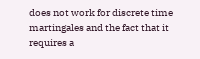does not work for discrete time martingales and the fact that it requires a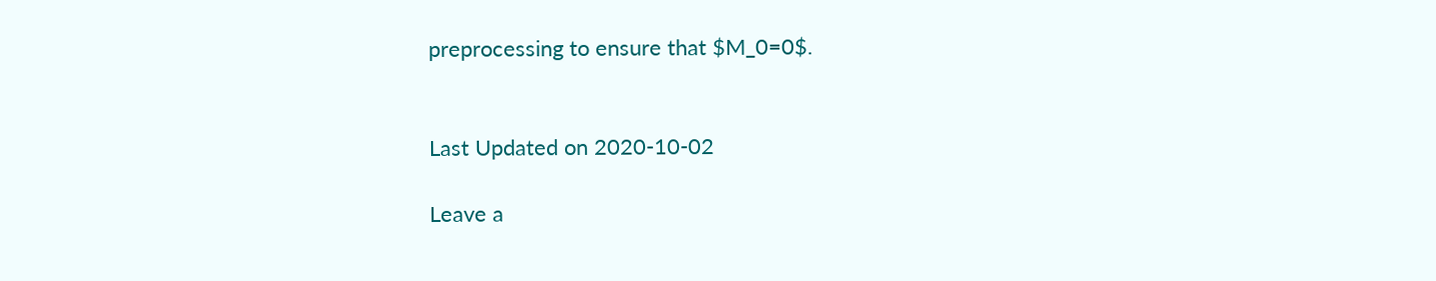preprocessing to ensure that $M_0=0$.


Last Updated on 2020-10-02

Leave a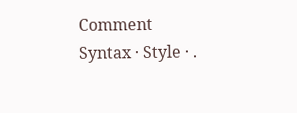Comment
Syntax · Style · .